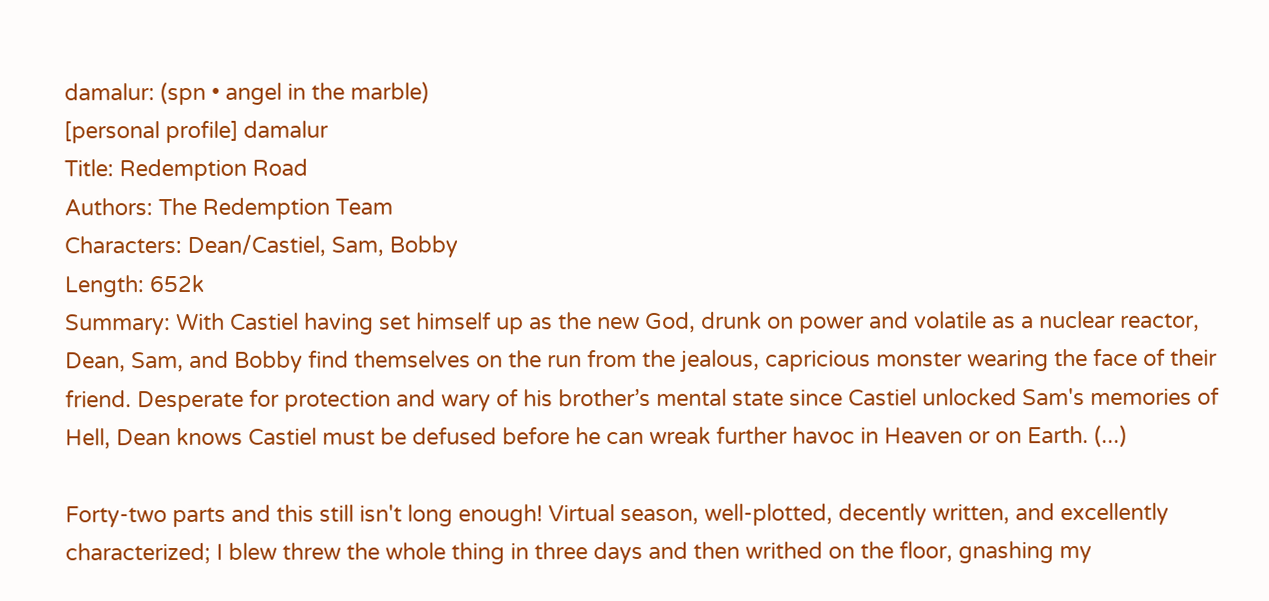damalur: (spn • angel in the marble)
[personal profile] damalur
Title: Redemption Road
Authors: The Redemption Team
Characters: Dean/Castiel, Sam, Bobby
Length: 652k
Summary: With Castiel having set himself up as the new God, drunk on power and volatile as a nuclear reactor, Dean, Sam, and Bobby find themselves on the run from the jealous, capricious monster wearing the face of their friend. Desperate for protection and wary of his brother’s mental state since Castiel unlocked Sam's memories of Hell, Dean knows Castiel must be defused before he can wreak further havoc in Heaven or on Earth. (...)

Forty-two parts and this still isn't long enough! Virtual season, well-plotted, decently written, and excellently characterized; I blew threw the whole thing in three days and then writhed on the floor, gnashing my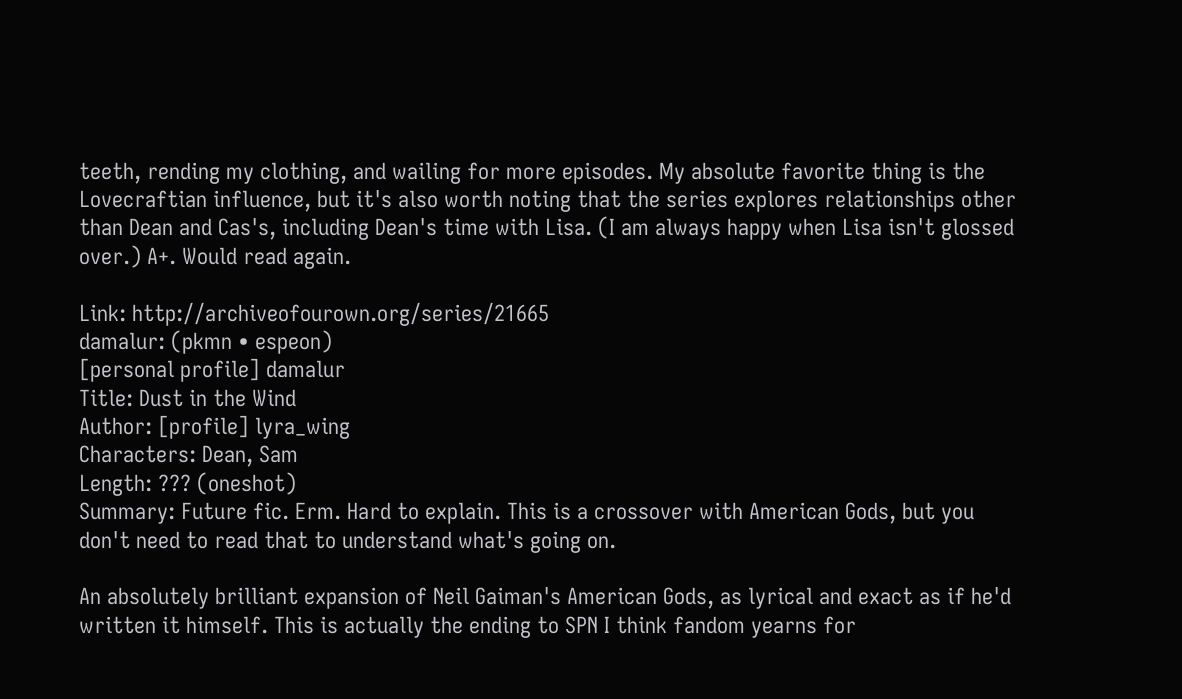teeth, rending my clothing, and wailing for more episodes. My absolute favorite thing is the Lovecraftian influence, but it's also worth noting that the series explores relationships other than Dean and Cas's, including Dean's time with Lisa. (I am always happy when Lisa isn't glossed over.) A+. Would read again.

Link: http://archiveofourown.org/series/21665
damalur: (pkmn • espeon)
[personal profile] damalur
Title: Dust in the Wind
Author: [profile] lyra_wing
Characters: Dean, Sam
Length: ??? (oneshot)
Summary: Future fic. Erm. Hard to explain. This is a crossover with American Gods, but you don't need to read that to understand what's going on.

An absolutely brilliant expansion of Neil Gaiman's American Gods, as lyrical and exact as if he'd written it himself. This is actually the ending to SPN I think fandom yearns for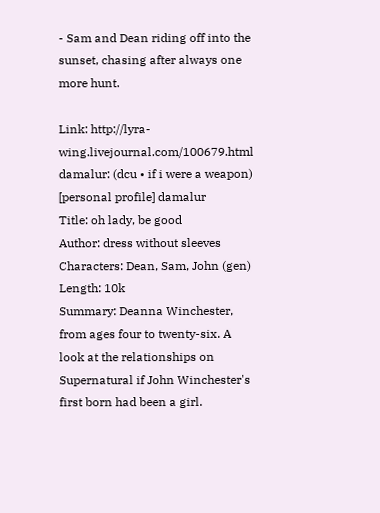- Sam and Dean riding off into the sunset, chasing after always one more hunt.

Link: http://lyra-wing.livejournal.com/100679.html
damalur: (dcu • if i were a weapon)
[personal profile] damalur
Title: oh lady, be good
Author: dress without sleeves
Characters: Dean, Sam, John (gen)
Length: 10k
Summary: Deanna Winchester, from ages four to twenty-six. A look at the relationships on Supernatural if John Winchester's first born had been a girl.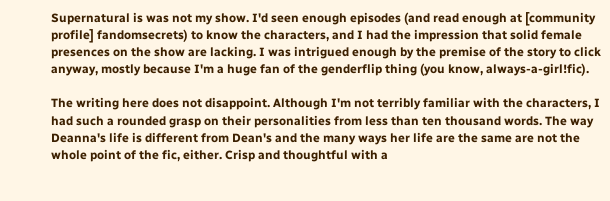Supernatural is was not my show. I'd seen enough episodes (and read enough at [community profile] fandomsecrets) to know the characters, and I had the impression that solid female presences on the show are lacking. I was intrigued enough by the premise of the story to click anyway, mostly because I'm a huge fan of the genderflip thing (you know, always-a-girl!fic).

The writing here does not disappoint. Although I'm not terribly familiar with the characters, I had such a rounded grasp on their personalities from less than ten thousand words. The way Deanna's life is different from Dean's and the many ways her life are the same are not the whole point of the fic, either. Crisp and thoughtful with a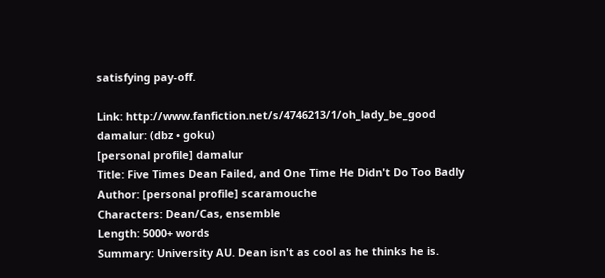satisfying pay-off.

Link: http://www.fanfiction.net/s/4746213/1/oh_lady_be_good
damalur: (dbz • goku)
[personal profile] damalur
Title: Five Times Dean Failed, and One Time He Didn't Do Too Badly
Author: [personal profile] scaramouche
Characters: Dean/Cas, ensemble
Length: 5000+ words
Summary: University AU. Dean isn't as cool as he thinks he is.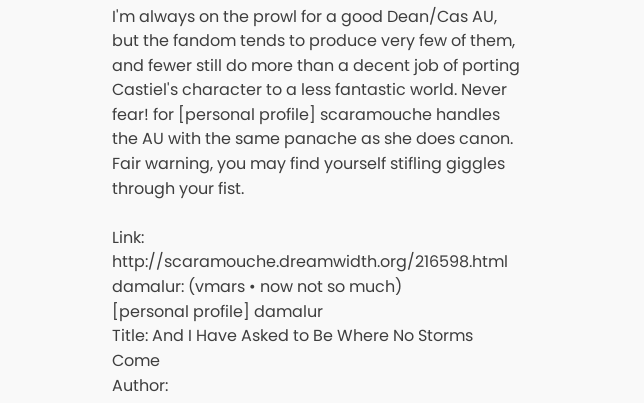I'm always on the prowl for a good Dean/Cas AU, but the fandom tends to produce very few of them, and fewer still do more than a decent job of porting Castiel's character to a less fantastic world. Never fear! for [personal profile] scaramouche handles the AU with the same panache as she does canon. Fair warning, you may find yourself stifling giggles through your fist.

Link: http://scaramouche.dreamwidth.org/216598.html
damalur: (vmars • now not so much)
[personal profile] damalur
Title: And I Have Asked to Be Where No Storms Come
Author: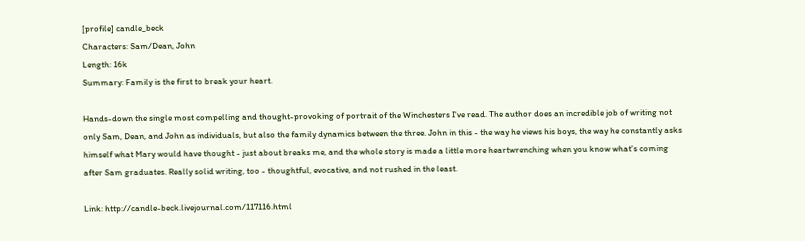[profile] candle_beck
Characters: Sam/Dean, John
Length: 16k
Summary: Family is the first to break your heart.

Hands-down the single most compelling and thought-provoking of portrait of the Winchesters I've read. The author does an incredible job of writing not only Sam, Dean, and John as individuals, but also the family dynamics between the three. John in this - the way he views his boys, the way he constantly asks himself what Mary would have thought - just about breaks me, and the whole story is made a little more heartwrenching when you know what's coming after Sam graduates. Really solid writing, too - thoughtful, evocative, and not rushed in the least.

Link: http://candle-beck.livejournal.com/117116.html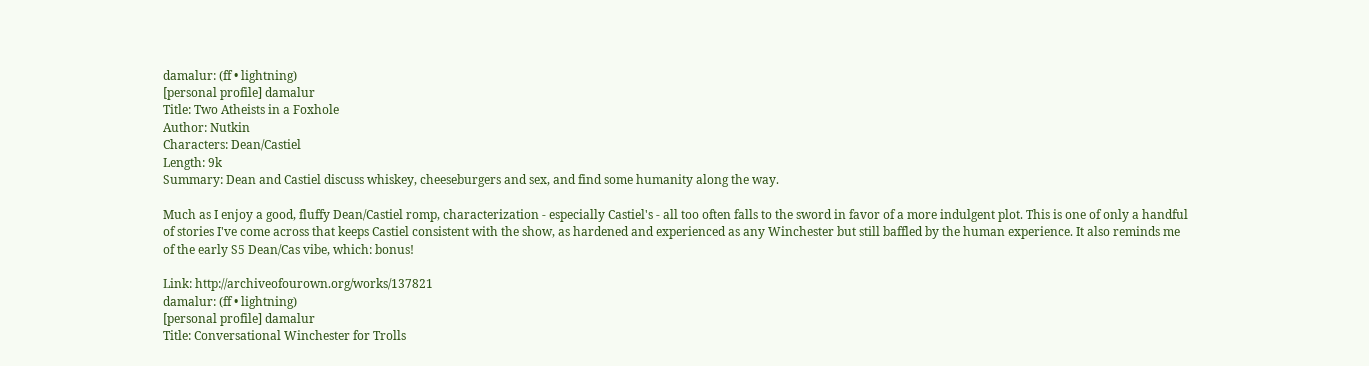damalur: (ff • lightning)
[personal profile] damalur
Title: Two Atheists in a Foxhole
Author: Nutkin
Characters: Dean/Castiel
Length: 9k
Summary: Dean and Castiel discuss whiskey, cheeseburgers and sex, and find some humanity along the way.

Much as I enjoy a good, fluffy Dean/Castiel romp, characterization - especially Castiel's - all too often falls to the sword in favor of a more indulgent plot. This is one of only a handful of stories I've come across that keeps Castiel consistent with the show, as hardened and experienced as any Winchester but still baffled by the human experience. It also reminds me of the early S5 Dean/Cas vibe, which: bonus!

Link: http://archiveofourown.org/works/137821
damalur: (ff • lightning)
[personal profile] damalur
Title: Conversational Winchester for Trolls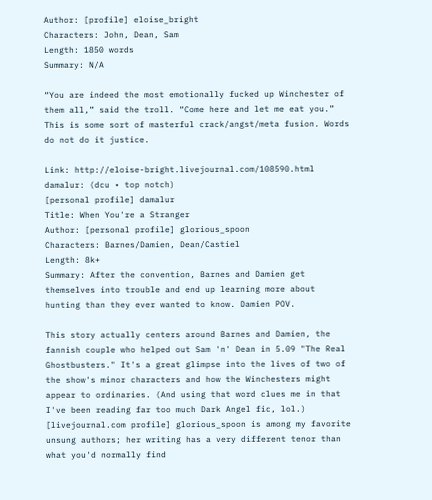Author: [profile] eloise_bright
Characters: John, Dean, Sam
Length: 1850 words
Summary: N/A

“You are indeed the most emotionally fucked up Winchester of them all,” said the troll. “Come here and let me eat you.” This is some sort of masterful crack/angst/meta fusion. Words do not do it justice.

Link: http://eloise-bright.livejournal.com/108590.html
damalur: (dcu • top notch)
[personal profile] damalur
Title: When You're a Stranger
Author: [personal profile] glorious_spoon
Characters: Barnes/Damien, Dean/Castiel
Length: 8k+
Summary: After the convention, Barnes and Damien get themselves into trouble and end up learning more about hunting than they ever wanted to know. Damien POV.

This story actually centers around Barnes and Damien, the fannish couple who helped out Sam 'n' Dean in 5.09 "The Real Ghostbusters." It's a great glimpse into the lives of two of the show's minor characters and how the Winchesters might appear to ordinaries. (And using that word clues me in that I've been reading far too much Dark Angel fic, lol.) [livejournal.com profile] glorious_spoon is among my favorite unsung authors; her writing has a very different tenor than what you'd normally find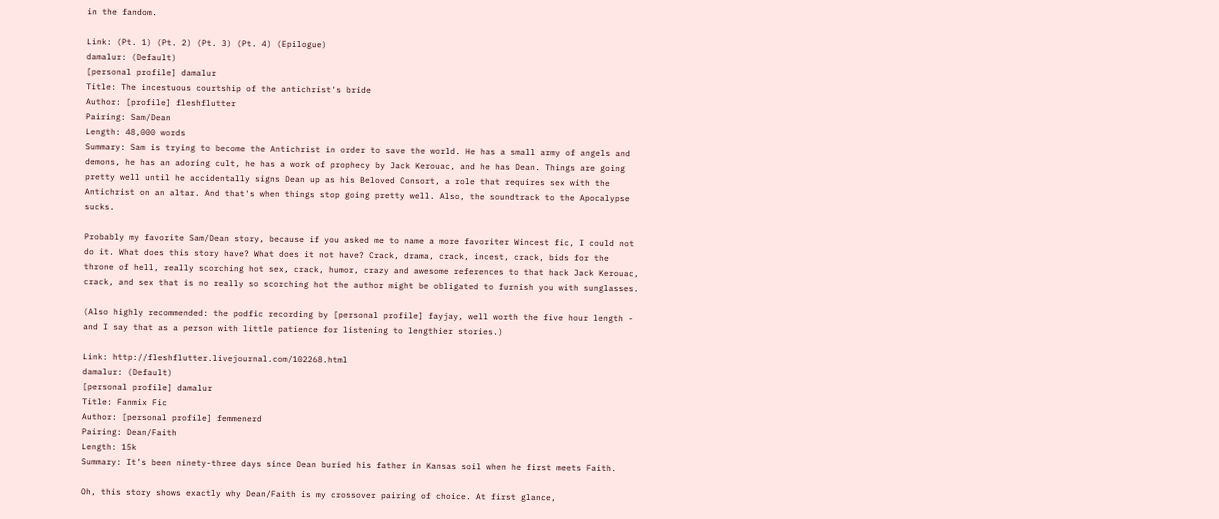in the fandom.

Link: (Pt. 1) (Pt. 2) (Pt. 3) (Pt. 4) (Epilogue)
damalur: (Default)
[personal profile] damalur
Title: The incestuous courtship of the antichrist's bride
Author: [profile] fleshflutter
Pairing: Sam/Dean
Length: 48,000 words
Summary: Sam is trying to become the Antichrist in order to save the world. He has a small army of angels and demons, he has an adoring cult, he has a work of prophecy by Jack Kerouac, and he has Dean. Things are going pretty well until he accidentally signs Dean up as his Beloved Consort, a role that requires sex with the Antichrist on an altar. And that's when things stop going pretty well. Also, the soundtrack to the Apocalypse sucks.

Probably my favorite Sam/Dean story, because if you asked me to name a more favoriter Wincest fic, I could not do it. What does this story have? What does it not have? Crack, drama, crack, incest, crack, bids for the throne of hell, really scorching hot sex, crack, humor, crazy and awesome references to that hack Jack Kerouac, crack, and sex that is no really so scorching hot the author might be obligated to furnish you with sunglasses.

(Also highly recommended: the podfic recording by [personal profile] fayjay, well worth the five hour length - and I say that as a person with little patience for listening to lengthier stories.)

Link: http://fleshflutter.livejournal.com/102268.html
damalur: (Default)
[personal profile] damalur
Title: Fanmix Fic
Author: [personal profile] femmenerd
Pairing: Dean/Faith
Length: 15k
Summary: It’s been ninety-three days since Dean buried his father in Kansas soil when he first meets Faith.

Oh, this story shows exactly why Dean/Faith is my crossover pairing of choice. At first glance,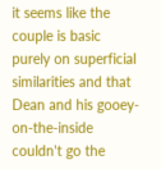it seems like the couple is basic purely on superficial similarities and that Dean and his gooey-on-the-inside couldn't go the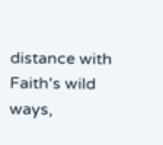distance with Faith's wild ways,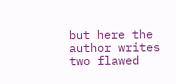but here the author writes two flawed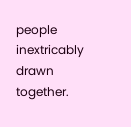people inextricably drawn together.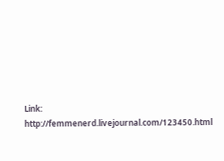Link: http://femmenerd.livejournal.com/123450.html